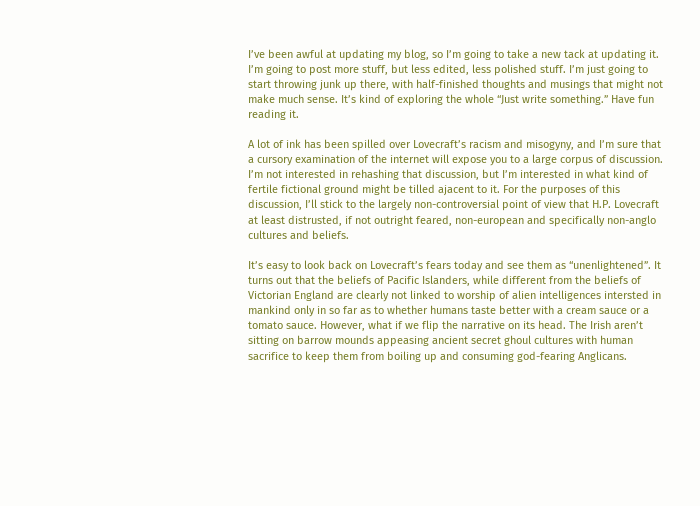I’ve been awful at updating my blog, so I’m going to take a new tack at updating it. I’m going to post more stuff, but less edited, less polished stuff. I’m just going to start throwing junk up there, with half-finished thoughts and musings that might not make much sense. It’s kind of exploring the whole “Just write something.” Have fun reading it.

A lot of ink has been spilled over Lovecraft’s racism and misogyny, and I’m sure that a cursory examination of the internet will expose you to a large corpus of discussion. I’m not interested in rehashing that discussion, but I’m interested in what kind of fertile fictional ground might be tilled ajacent to it. For the purposes of this discussion, I’ll stick to the largely non-controversial point of view that H.P. Lovecraft at least distrusted, if not outright feared, non-european and specifically non-anglo cultures and beliefs.

It’s easy to look back on Lovecraft’s fears today and see them as “unenlightened”. It turns out that the beliefs of Pacific Islanders, while different from the beliefs of Victorian England are clearly not linked to worship of alien intelligences intersted in mankind only in so far as to whether humans taste better with a cream sauce or a tomato sauce. However, what if we flip the narrative on its head. The Irish aren’t sitting on barrow mounds appeasing ancient secret ghoul cultures with human sacrifice to keep them from boiling up and consuming god-fearing Anglicans.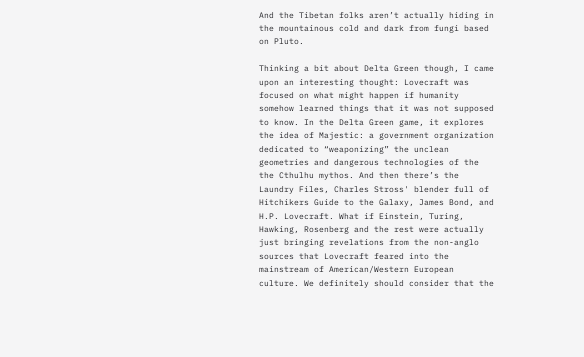And the Tibetan folks aren’t actually hiding in the mountainous cold and dark from fungi based on Pluto.

Thinking a bit about Delta Green though, I came upon an interesting thought: Lovecraft was focused on what might happen if humanity somehow learned things that it was not supposed to know. In the Delta Green game, it explores the idea of Majestic: a government organization dedicated to “weaponizing” the unclean geometries and dangerous technologies of the the Cthulhu mythos. And then there’s the Laundry Files, Charles Stross' blender full of Hitchikers Guide to the Galaxy, James Bond, and H.P. Lovecraft. What if Einstein, Turing, Hawking, Rosenberg and the rest were actually just bringing revelations from the non-anglo sources that Lovecraft feared into the mainstream of American/Western European culture. We definitely should consider that the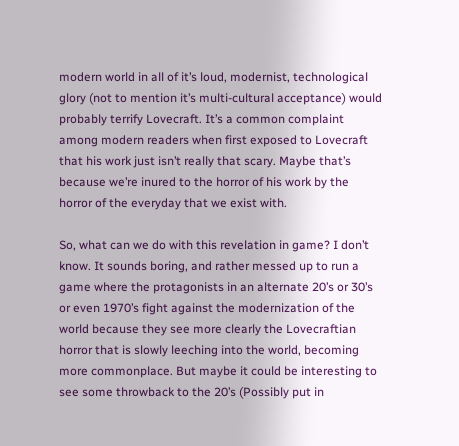modern world in all of it’s loud, modernist, technological glory (not to mention it’s multi-cultural acceptance) would probably terrify Lovecraft. It’s a common complaint among modern readers when first exposed to Lovecraft that his work just isn’t really that scary. Maybe that’s because we’re inured to the horror of his work by the horror of the everyday that we exist with.

So, what can we do with this revelation in game? I don’t know. It sounds boring, and rather messed up to run a game where the protagonists in an alternate 20’s or 30’s or even 1970’s fight against the modernization of the world because they see more clearly the Lovecraftian horror that is slowly leeching into the world, becoming more commonplace. But maybe it could be interesting to see some throwback to the 20’s (Possibly put in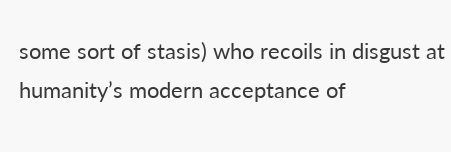some sort of stasis) who recoils in disgust at humanity’s modern acceptance of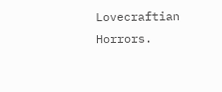Lovecraftian Horrors.